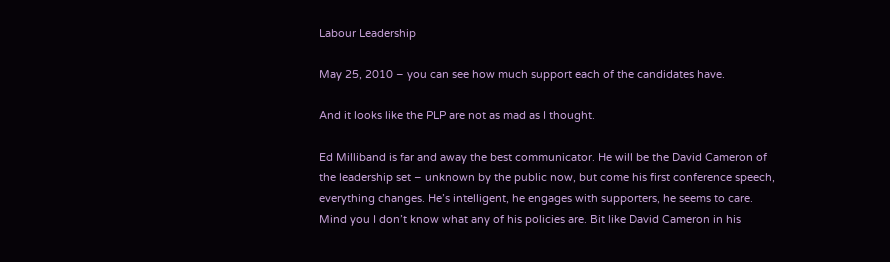Labour Leadership

May 25, 2010 – you can see how much support each of the candidates have.

And it looks like the PLP are not as mad as I thought.

Ed Milliband is far and away the best communicator. He will be the David Cameron of the leadership set – unknown by the public now, but come his first conference speech, everything changes. He’s intelligent, he engages with supporters, he seems to care. Mind you I don’t know what any of his policies are. Bit like David Cameron in his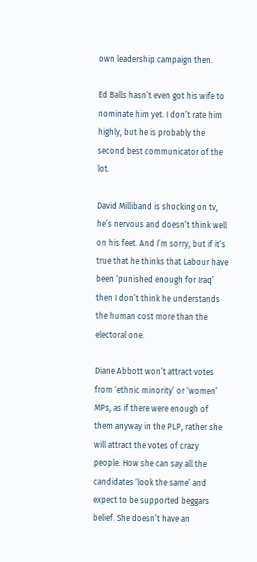own leadership campaign then.

Ed Balls hasn’t even got his wife to nominate him yet. I don’t rate him highly, but he is probably the second best communicator of the lot.

David Milliband is shocking on tv, he’s nervous and doesn’t think well on his feet. And I’m sorry, but if it’s true that he thinks that Labour have been ‘punished enough for Iraq’ then I don’t think he understands the human cost more than the electoral one.

Diane Abbott won’t attract votes from ‘ethnic minority’ or ‘women’ MPs, as if there were enough of them anyway in the PLP, rather she will attract the votes of crazy people. How she can say all the candidates ‘look the same’ and expect to be supported beggars belief. She doesn’t have an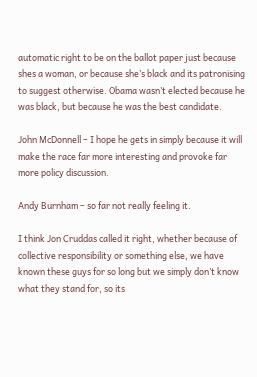automatic right to be on the ballot paper just because shes a woman, or because she’s black and its patronising to suggest otherwise. Obama wasn’t elected because he was black, but because he was the best candidate.

John McDonnell – I hope he gets in simply because it will make the race far more interesting and provoke far more policy discussion.

Andy Burnham – so far not really feeling it.

I think Jon Cruddas called it right, whether because of collective responsibility or something else, we have known these guys for so long but we simply don’t know what they stand for, so its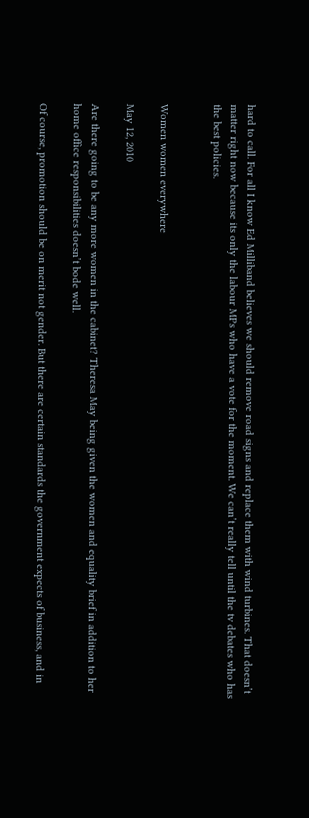hard to call. For all I know Ed Milliband believes we should remove road signs and replace them with wind turbines. That doesn’t matter right now because its only the labour MPs who have a vote for the moment. We can’t really tell until the tv debates who has the best policies.


Women women everywhere

May 12, 2010

Are there going to be any more women in the cabinet? Theresa May being given the women and equality brief in addition to her home office responsibilities doesn’t bode well.

Of course, promotion should be on merit not gender. But there are certain standards the government expects of business, and in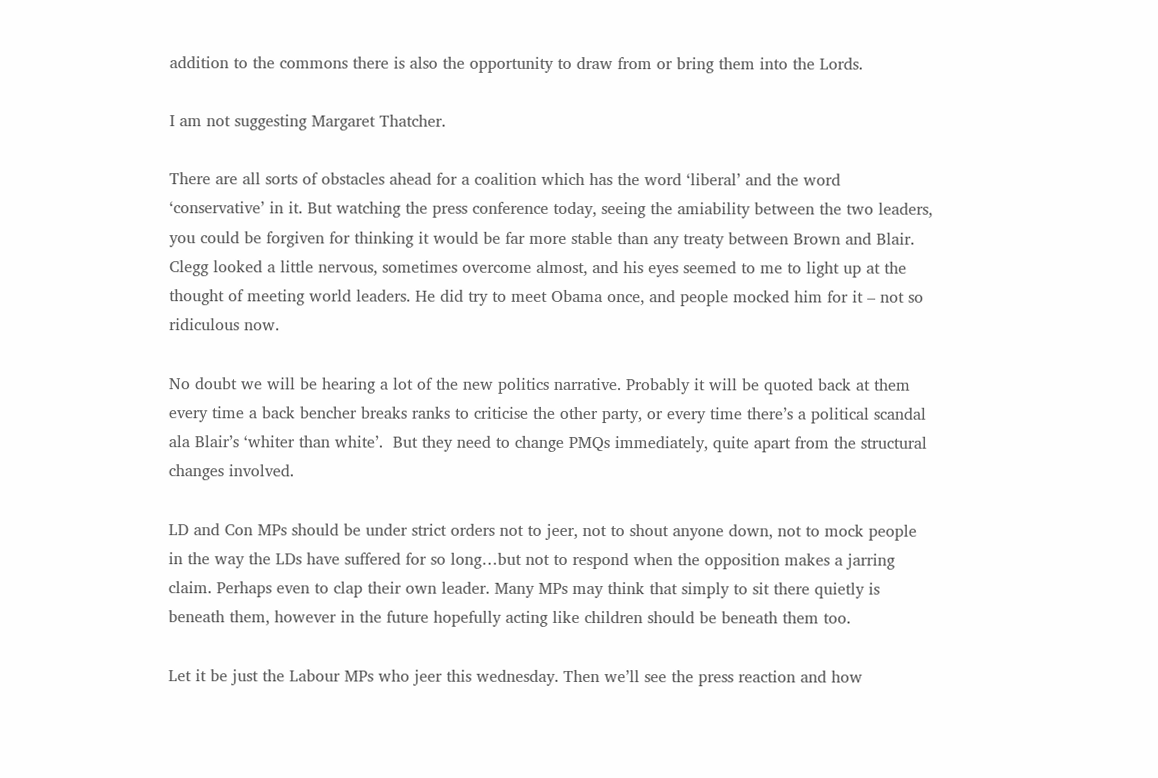addition to the commons there is also the opportunity to draw from or bring them into the Lords.

I am not suggesting Margaret Thatcher.

There are all sorts of obstacles ahead for a coalition which has the word ‘liberal’ and the word ‘conservative’ in it. But watching the press conference today, seeing the amiability between the two leaders, you could be forgiven for thinking it would be far more stable than any treaty between Brown and Blair. Clegg looked a little nervous, sometimes overcome almost, and his eyes seemed to me to light up at the thought of meeting world leaders. He did try to meet Obama once, and people mocked him for it – not so ridiculous now.

No doubt we will be hearing a lot of the new politics narrative. Probably it will be quoted back at them every time a back bencher breaks ranks to criticise the other party, or every time there’s a political scandal ala Blair’s ‘whiter than white’.  But they need to change PMQs immediately, quite apart from the structural changes involved.

LD and Con MPs should be under strict orders not to jeer, not to shout anyone down, not to mock people in the way the LDs have suffered for so long…but not to respond when the opposition makes a jarring claim. Perhaps even to clap their own leader. Many MPs may think that simply to sit there quietly is beneath them, however in the future hopefully acting like children should be beneath them too.

Let it be just the Labour MPs who jeer this wednesday. Then we’ll see the press reaction and how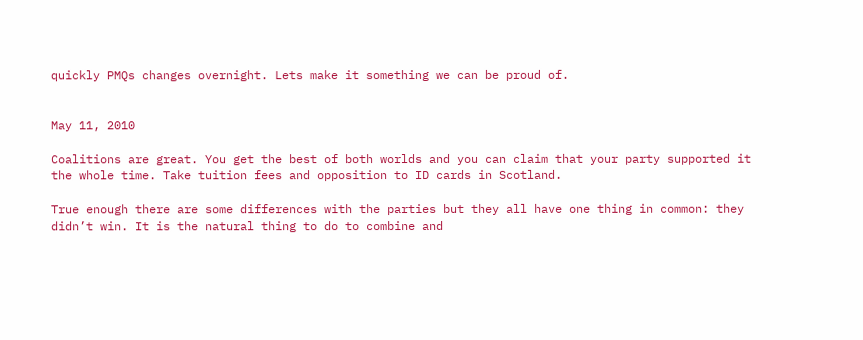quickly PMQs changes overnight. Lets make it something we can be proud of.


May 11, 2010

Coalitions are great. You get the best of both worlds and you can claim that your party supported it the whole time. Take tuition fees and opposition to ID cards in Scotland.

True enough there are some differences with the parties but they all have one thing in common: they didn’t win. It is the natural thing to do to combine and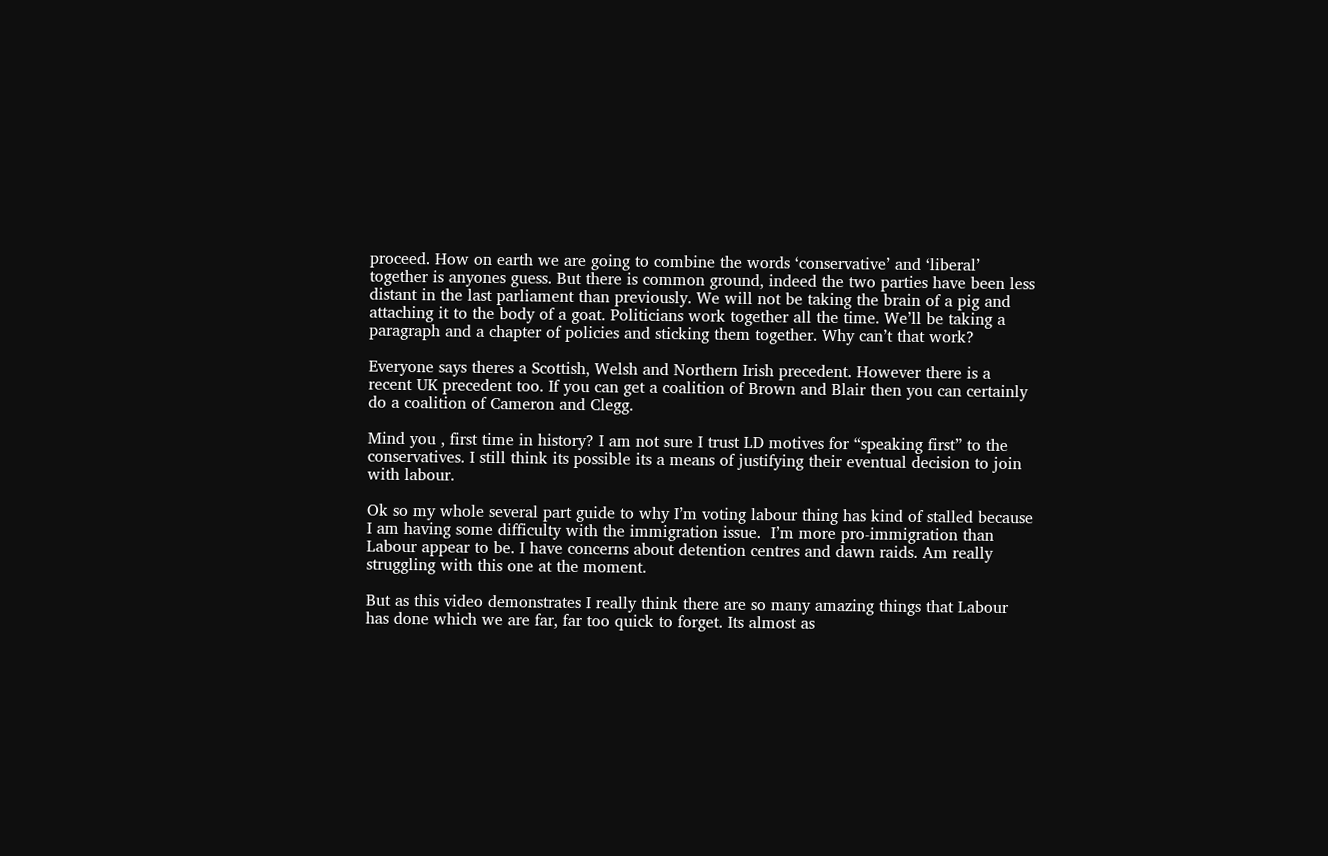proceed. How on earth we are going to combine the words ‘conservative’ and ‘liberal’ together is anyones guess. But there is common ground, indeed the two parties have been less distant in the last parliament than previously. We will not be taking the brain of a pig and attaching it to the body of a goat. Politicians work together all the time. We’ll be taking a paragraph and a chapter of policies and sticking them together. Why can’t that work?

Everyone says theres a Scottish, Welsh and Northern Irish precedent. However there is a recent UK precedent too. If you can get a coalition of Brown and Blair then you can certainly do a coalition of Cameron and Clegg.

Mind you , first time in history? I am not sure I trust LD motives for “speaking first” to the conservatives. I still think its possible its a means of justifying their eventual decision to join with labour.

Ok so my whole several part guide to why I’m voting labour thing has kind of stalled because I am having some difficulty with the immigration issue.  I’m more pro-immigration than Labour appear to be. I have concerns about detention centres and dawn raids. Am really struggling with this one at the moment.

But as this video demonstrates I really think there are so many amazing things that Labour has done which we are far, far too quick to forget. Its almost as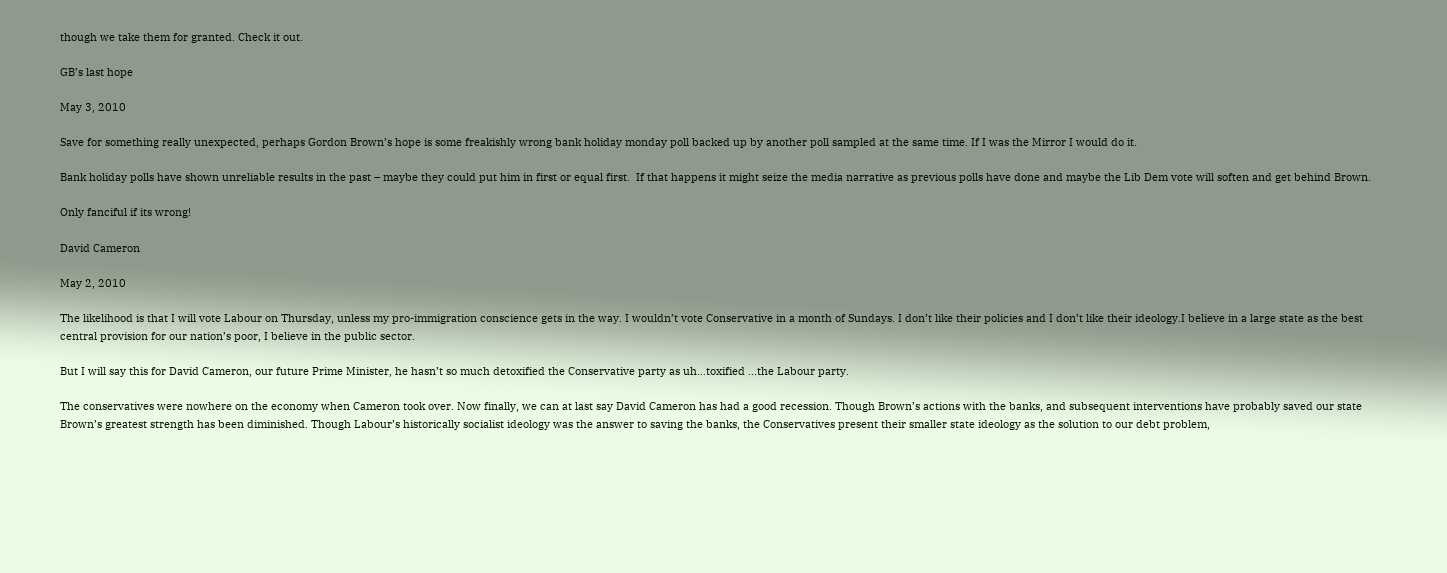though we take them for granted. Check it out.

GB’s last hope

May 3, 2010

Save for something really unexpected, perhaps Gordon Brown’s hope is some freakishly wrong bank holiday monday poll backed up by another poll sampled at the same time. If I was the Mirror I would do it.

Bank holiday polls have shown unreliable results in the past – maybe they could put him in first or equal first.  If that happens it might seize the media narrative as previous polls have done and maybe the Lib Dem vote will soften and get behind Brown.

Only fanciful if its wrong!

David Cameron

May 2, 2010

The likelihood is that I will vote Labour on Thursday, unless my pro-immigration conscience gets in the way. I wouldn’t vote Conservative in a month of Sundays. I don’t like their policies and I don’t like their ideology.I believe in a large state as the best central provision for our nation’s poor, I believe in the public sector.

But I will say this for David Cameron, our future Prime Minister, he hasn’t so much detoxified the Conservative party as uh…toxified …the Labour party.

The conservatives were nowhere on the economy when Cameron took over. Now finally, we can at last say David Cameron has had a good recession. Though Brown’s actions with the banks, and subsequent interventions have probably saved our state Brown’s greatest strength has been diminished. Though Labour’s historically socialist ideology was the answer to saving the banks, the Conservatives present their smaller state ideology as the solution to our debt problem,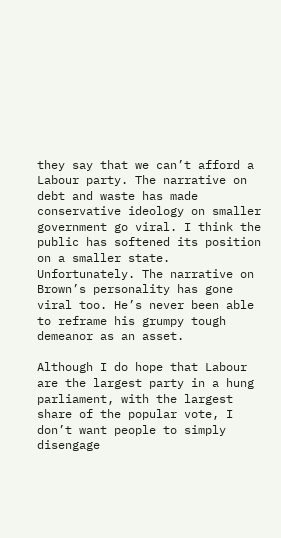they say that we can’t afford a Labour party. The narrative on debt and waste has made conservative ideology on smaller government go viral. I think the public has softened its position on a smaller state. Unfortunately. The narrative on Brown’s personality has gone viral too. He’s never been able to reframe his grumpy tough demeanor as an asset.

Although I do hope that Labour are the largest party in a hung parliament, with the largest share of the popular vote, I don’t want people to simply disengage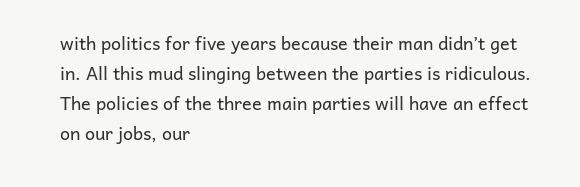with politics for five years because their man didn’t get in. All this mud slinging between the parties is ridiculous. The policies of the three main parties will have an effect on our jobs, our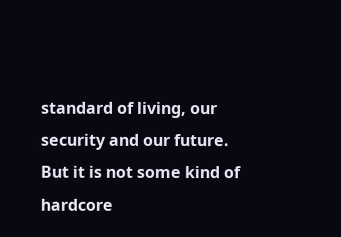standard of living, our security and our future. But it is not some kind of hardcore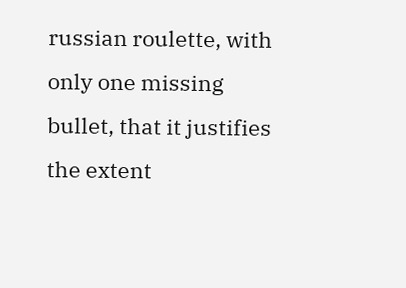russian roulette, with only one missing bullet, that it justifies the extent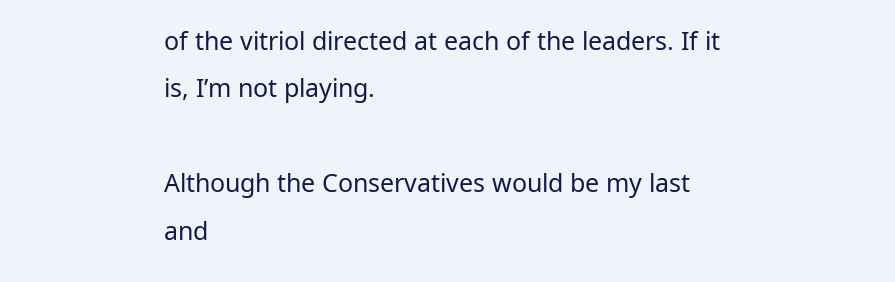of the vitriol directed at each of the leaders. If it is, I’m not playing.

Although the Conservatives would be my last and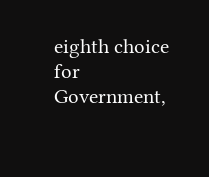eighth choice for Government,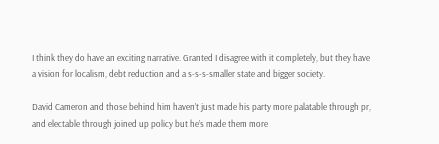I think they do have an exciting narrative. Granted I disagree with it completely, but they have a vision for localism, debt reduction and a s-s-s-smaller state and bigger society.

David Cameron and those behind him haven’t just made his party more palatable through pr, and electable through joined up policy but he’s made them more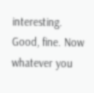interesting. Good, fine. Now whatever you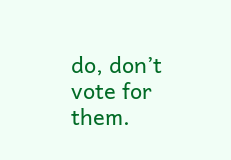do, don’t vote for them.